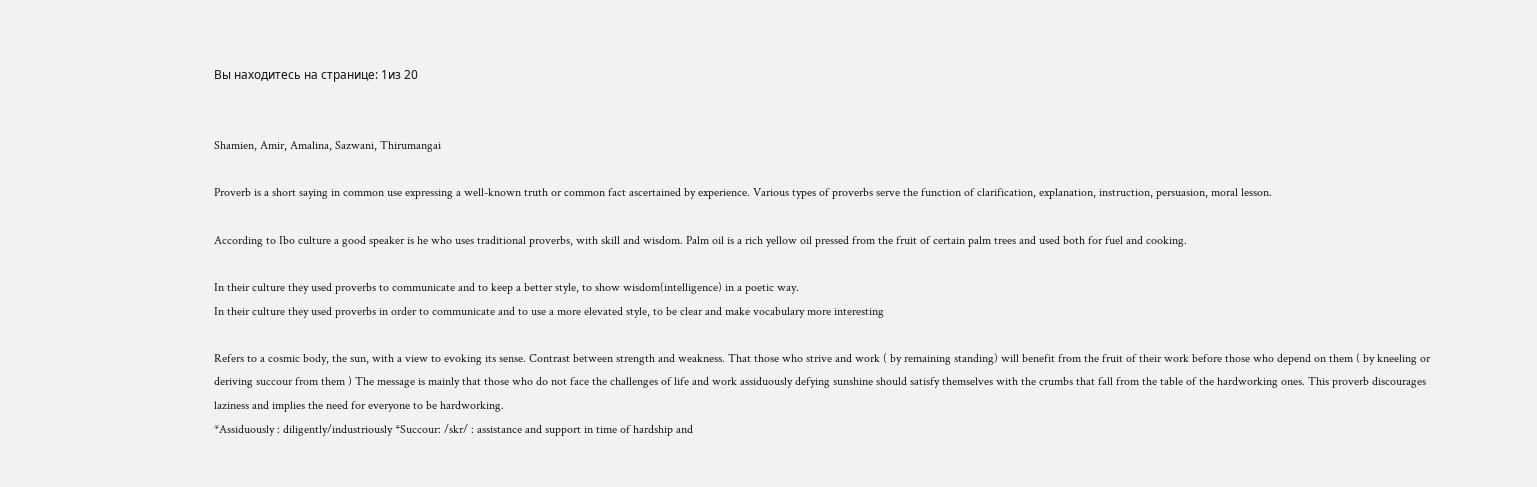Вы находитесь на странице: 1из 20


Shamien, Amir, Amalina, Sazwani, Thirumangai

Proverb is a short saying in common use expressing a well-known truth or common fact ascertained by experience. Various types of proverbs serve the function of clarification, explanation, instruction, persuasion, moral lesson.

According to Ibo culture a good speaker is he who uses traditional proverbs, with skill and wisdom. Palm oil is a rich yellow oil pressed from the fruit of certain palm trees and used both for fuel and cooking.

In their culture they used proverbs to communicate and to keep a better style, to show wisdom(intelligence) in a poetic way.
In their culture they used proverbs in order to communicate and to use a more elevated style, to be clear and make vocabulary more interesting

Refers to a cosmic body, the sun, with a view to evoking its sense. Contrast between strength and weakness. That those who strive and work ( by remaining standing) will benefit from the fruit of their work before those who depend on them ( by kneeling or deriving succour from them ) The message is mainly that those who do not face the challenges of life and work assiduously defying sunshine should satisfy themselves with the crumbs that fall from the table of the hardworking ones. This proverb discourages laziness and implies the need for everyone to be hardworking.
*Assiduously : diligently/industriously *Succour: /skr/ : assistance and support in time of hardship and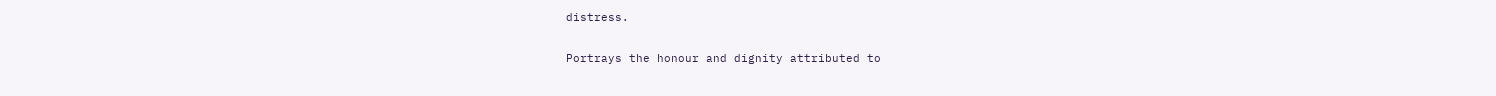distress.

Portrays the honour and dignity attributed to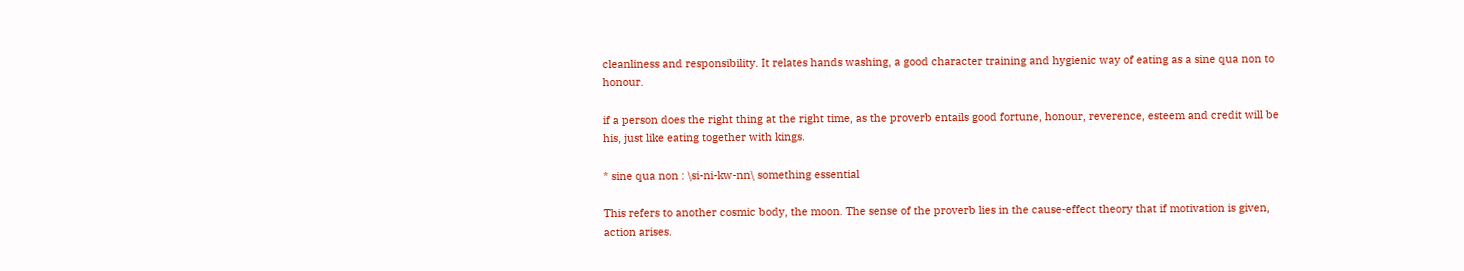cleanliness and responsibility. It relates hands washing, a good character training and hygienic way of eating as a sine qua non to honour.

if a person does the right thing at the right time, as the proverb entails good fortune, honour, reverence, esteem and credit will be his, just like eating together with kings.

* sine qua non : \si-ni-kw-nn\ something essential

This refers to another cosmic body, the moon. The sense of the proverb lies in the cause-effect theory that if motivation is given, action arises.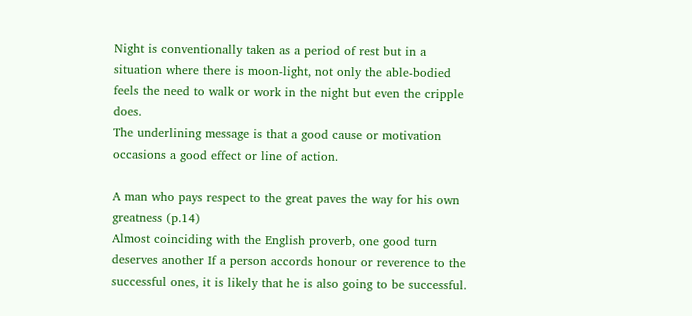Night is conventionally taken as a period of rest but in a situation where there is moon-light, not only the able-bodied feels the need to walk or work in the night but even the cripple does.
The underlining message is that a good cause or motivation occasions a good effect or line of action.

A man who pays respect to the great paves the way for his own greatness (p.14)
Almost coinciding with the English proverb, one good turn deserves another If a person accords honour or reverence to the successful ones, it is likely that he is also going to be successful.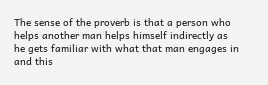The sense of the proverb is that a person who helps another man helps himself indirectly as he gets familiar with what that man engages in and this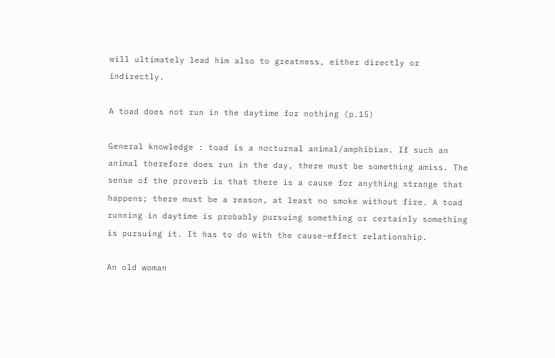will ultimately lead him also to greatness, either directly or indirectly.

A toad does not run in the daytime for nothing (p.15)

General knowledge : toad is a nocturnal animal/amphibian. If such an animal therefore does run in the day, there must be something amiss. The sense of the proverb is that there is a cause for anything strange that happens; there must be a reason, at least no smoke without fire. A toad running in daytime is probably pursuing something or certainly something is pursuing it. It has to do with the cause-effect relationship.

An old woman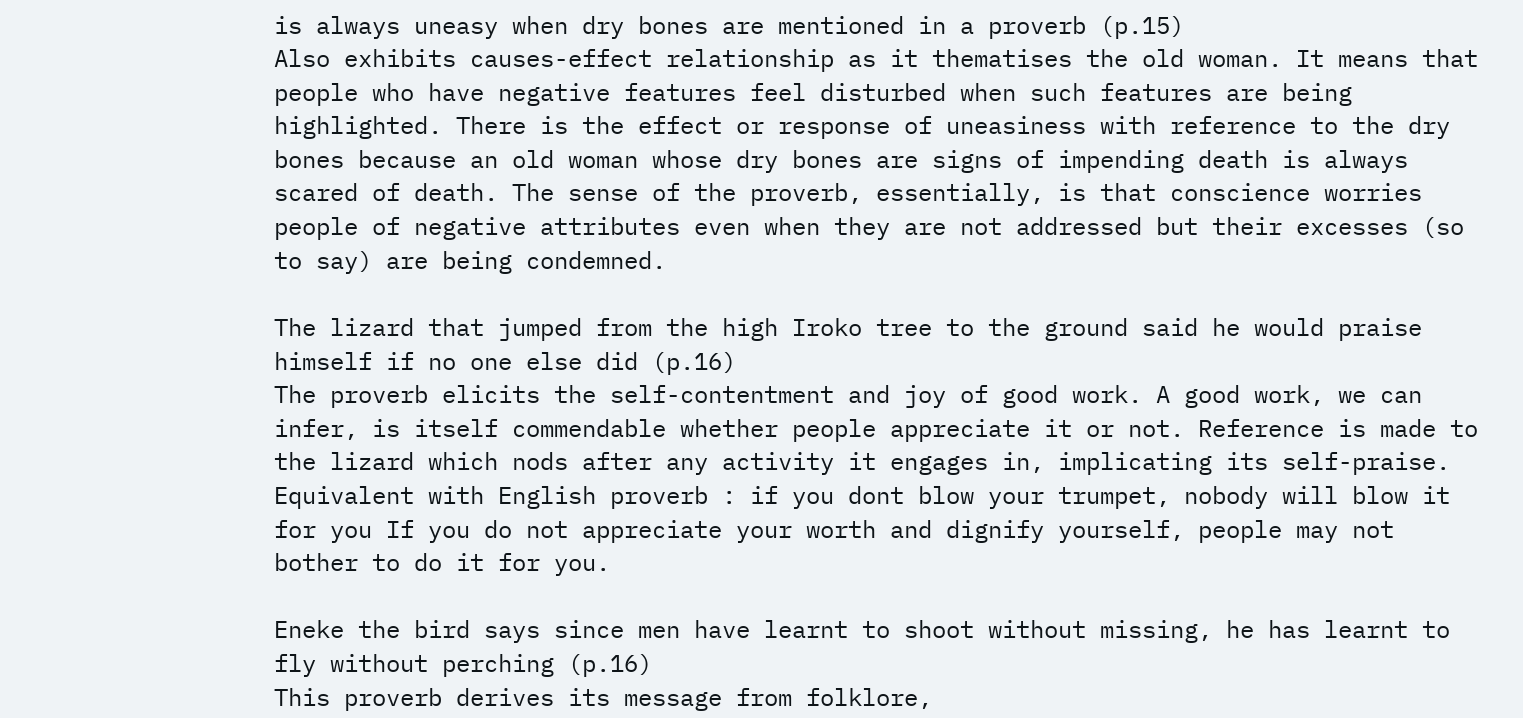is always uneasy when dry bones are mentioned in a proverb (p.15)
Also exhibits causes-effect relationship as it thematises the old woman. It means that people who have negative features feel disturbed when such features are being highlighted. There is the effect or response of uneasiness with reference to the dry bones because an old woman whose dry bones are signs of impending death is always scared of death. The sense of the proverb, essentially, is that conscience worries people of negative attributes even when they are not addressed but their excesses (so to say) are being condemned.

The lizard that jumped from the high Iroko tree to the ground said he would praise himself if no one else did (p.16)
The proverb elicits the self-contentment and joy of good work. A good work, we can infer, is itself commendable whether people appreciate it or not. Reference is made to the lizard which nods after any activity it engages in, implicating its self-praise. Equivalent with English proverb : if you dont blow your trumpet, nobody will blow it for you If you do not appreciate your worth and dignify yourself, people may not bother to do it for you.

Eneke the bird says since men have learnt to shoot without missing, he has learnt to fly without perching (p.16)
This proverb derives its message from folklore,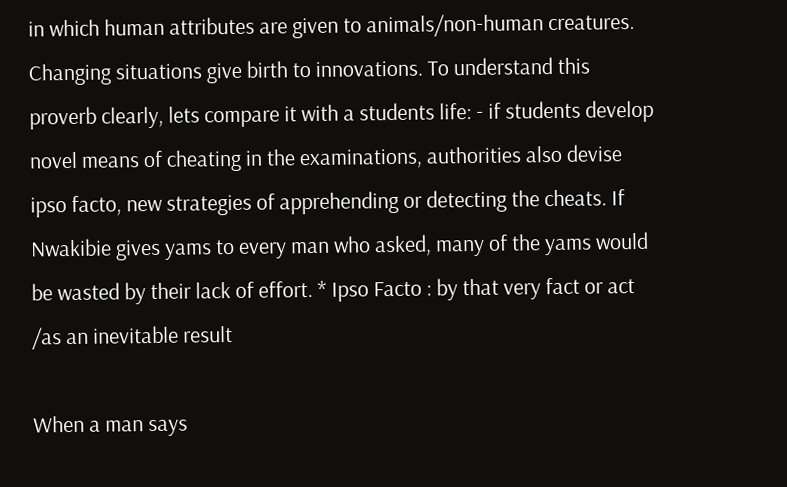in which human attributes are given to animals/non-human creatures. Changing situations give birth to innovations. To understand this proverb clearly, lets compare it with a students life: - if students develop novel means of cheating in the examinations, authorities also devise ipso facto, new strategies of apprehending or detecting the cheats. If Nwakibie gives yams to every man who asked, many of the yams would be wasted by their lack of effort. * Ipso Facto : by that very fact or act /as an inevitable result

When a man says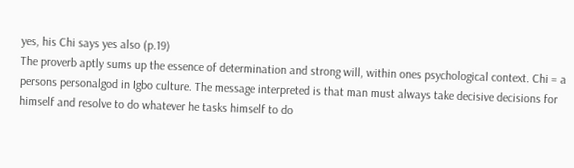yes, his Chi says yes also (p.19)
The proverb aptly sums up the essence of determination and strong will, within ones psychological context. Chi = a persons personalgod in Igbo culture. The message interpreted is that man must always take decisive decisions for himself and resolve to do whatever he tasks himself to do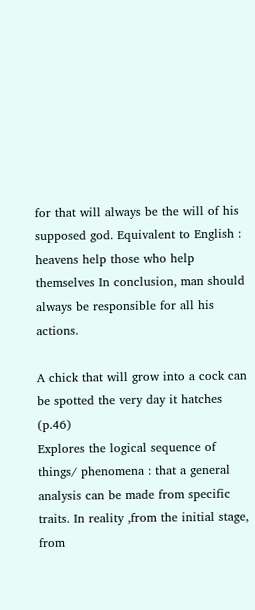for that will always be the will of his supposed god. Equivalent to English : heavens help those who help themselves In conclusion, man should always be responsible for all his actions.

A chick that will grow into a cock can be spotted the very day it hatches (p.46)
Explores the logical sequence of things/ phenomena : that a general analysis can be made from specific traits. In reality ,from the initial stage, from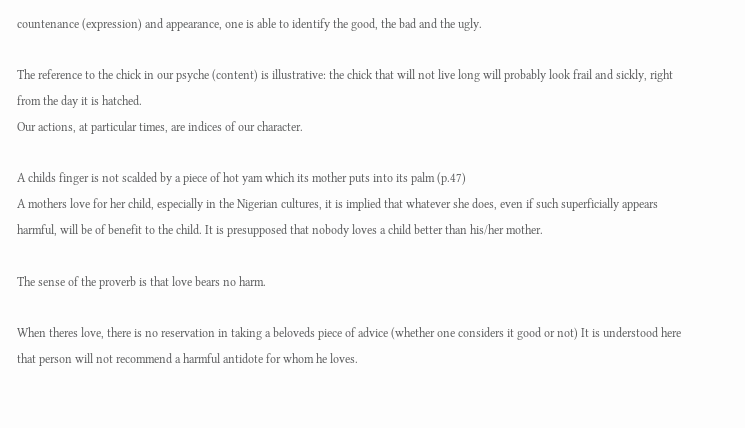countenance (expression) and appearance, one is able to identify the good, the bad and the ugly.

The reference to the chick in our psyche (content) is illustrative: the chick that will not live long will probably look frail and sickly, right from the day it is hatched.
Our actions, at particular times, are indices of our character.

A childs finger is not scalded by a piece of hot yam which its mother puts into its palm (p.47)
A mothers love for her child, especially in the Nigerian cultures, it is implied that whatever she does, even if such superficially appears harmful, will be of benefit to the child. It is presupposed that nobody loves a child better than his/her mother.

The sense of the proverb is that love bears no harm.

When theres love, there is no reservation in taking a beloveds piece of advice (whether one considers it good or not) It is understood here that person will not recommend a harmful antidote for whom he loves.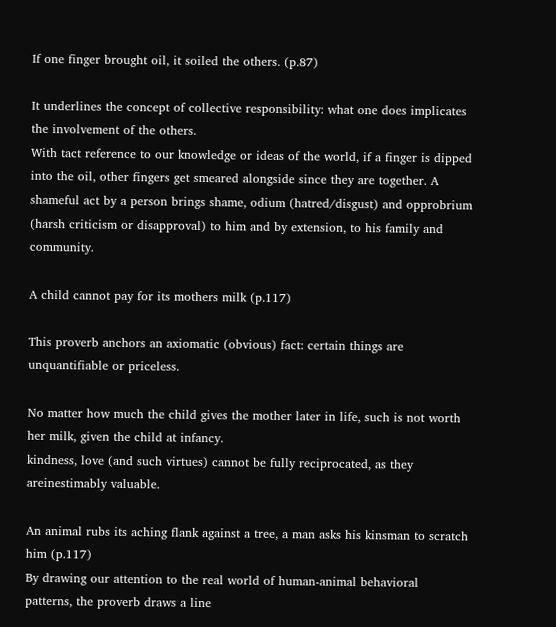If one finger brought oil, it soiled the others. (p.87)

It underlines the concept of collective responsibility: what one does implicates the involvement of the others.
With tact reference to our knowledge or ideas of the world, if a finger is dipped into the oil, other fingers get smeared alongside since they are together. A shameful act by a person brings shame, odium (hatred/disgust) and opprobrium (harsh criticism or disapproval) to him and by extension, to his family and community.

A child cannot pay for its mothers milk (p.117)

This proverb anchors an axiomatic (obvious) fact: certain things are unquantifiable or priceless.

No matter how much the child gives the mother later in life, such is not worth her milk, given the child at infancy.
kindness, love (and such virtues) cannot be fully reciprocated, as they areinestimably valuable.

An animal rubs its aching flank against a tree, a man asks his kinsman to scratch him (p.117)
By drawing our attention to the real world of human-animal behavioral patterns, the proverb draws a line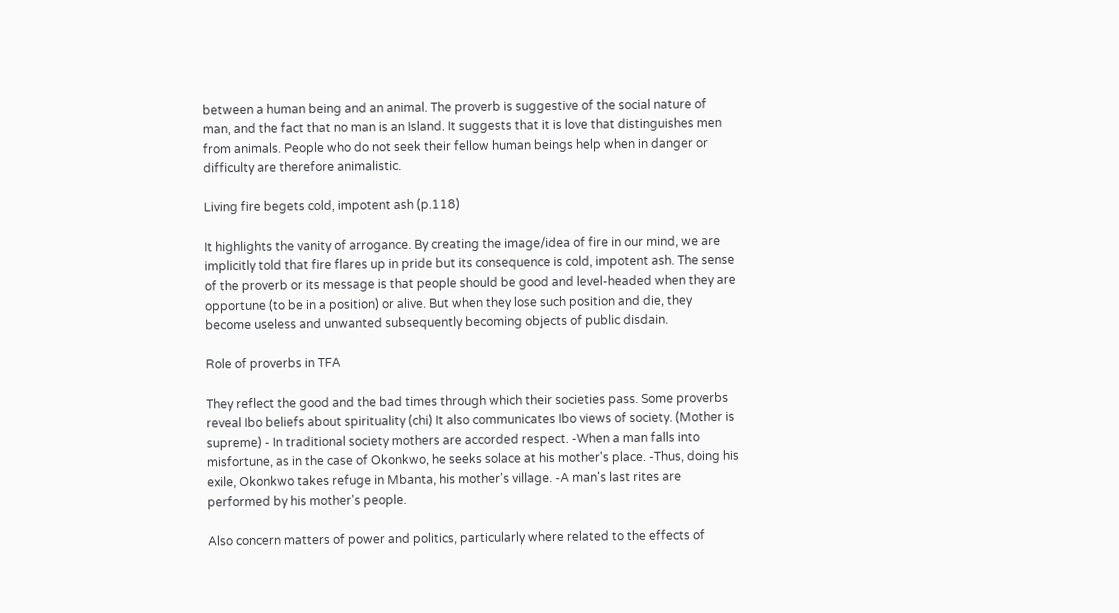between a human being and an animal. The proverb is suggestive of the social nature of man, and the fact that no man is an Island. It suggests that it is love that distinguishes men from animals. People who do not seek their fellow human beings help when in danger or difficulty are therefore animalistic.

Living fire begets cold, impotent ash (p.118)

It highlights the vanity of arrogance. By creating the image/idea of fire in our mind, we are implicitly told that fire flares up in pride but its consequence is cold, impotent ash. The sense of the proverb or its message is that people should be good and level-headed when they are opportune (to be in a position) or alive. But when they lose such position and die, they become useless and unwanted subsequently becoming objects of public disdain.

Role of proverbs in TFA

They reflect the good and the bad times through which their societies pass. Some proverbs reveal Ibo beliefs about spirituality (chi) It also communicates Ibo views of society. (Mother is supreme) - In traditional society mothers are accorded respect. -When a man falls into misfortune, as in the case of Okonkwo, he seeks solace at his mother's place. -Thus, doing his exile, Okonkwo takes refuge in Mbanta, his mother's village. -A man's last rites are performed by his mother's people.

Also concern matters of power and politics, particularly where related to the effects of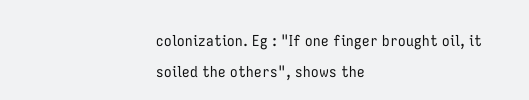colonization. Eg : "If one finger brought oil, it soiled the others", shows the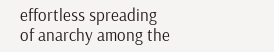effortless spreading of anarchy among the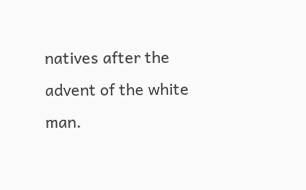natives after the advent of the white man.